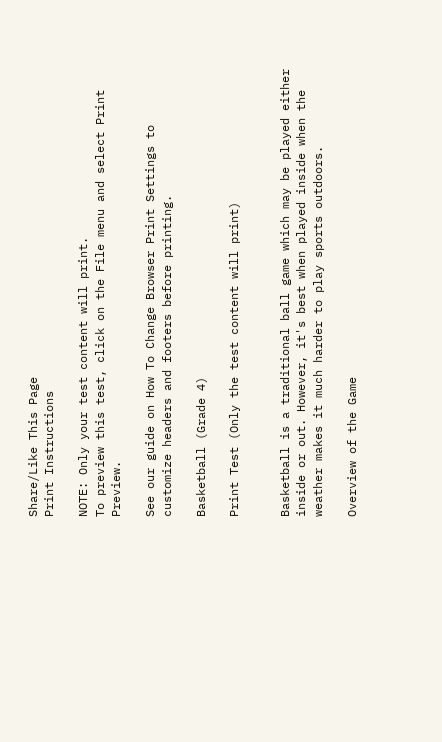Share/Like This Page
Print Instructions

NOTE: Only your test content will print.
To preview this test, click on the File menu and select Print Preview.

See our guide on How To Change Browser Print Settings to customize headers and footers before printing.

Basketball (Grade 4)

Print Test (Only the test content will print)


Basketball is a traditional ball game which may be played either inside or out. However, it's best when played inside when the weather makes it much harder to play sports outdoors.

Overview of the Game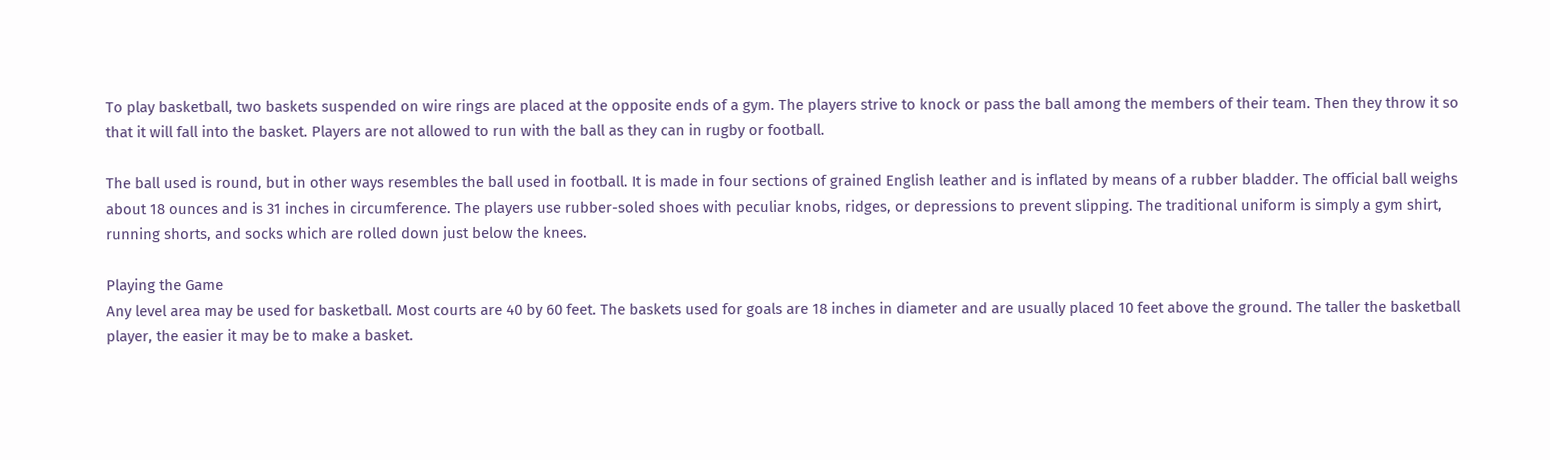To play basketball, two baskets suspended on wire rings are placed at the opposite ends of a gym. The players strive to knock or pass the ball among the members of their team. Then they throw it so that it will fall into the basket. Players are not allowed to run with the ball as they can in rugby or football.

The ball used is round, but in other ways resembles the ball used in football. It is made in four sections of grained English leather and is inflated by means of a rubber bladder. The official ball weighs about 18 ounces and is 31 inches in circumference. The players use rubber-soled shoes with peculiar knobs, ridges, or depressions to prevent slipping. The traditional uniform is simply a gym shirt, running shorts, and socks which are rolled down just below the knees.

Playing the Game
Any level area may be used for basketball. Most courts are 40 by 60 feet. The baskets used for goals are 18 inches in diameter and are usually placed 10 feet above the ground. The taller the basketball player, the easier it may be to make a basket.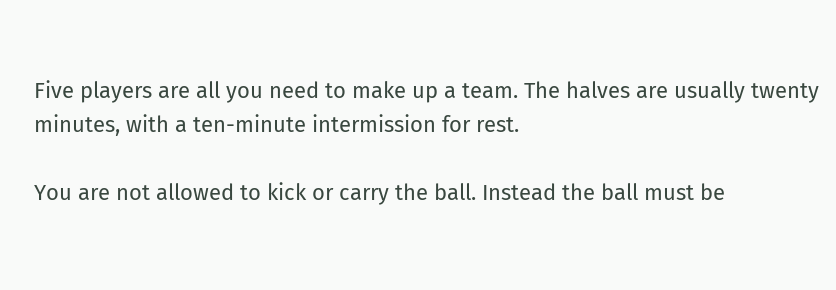Five players are all you need to make up a team. The halves are usually twenty minutes, with a ten-minute intermission for rest.

You are not allowed to kick or carry the ball. Instead the ball must be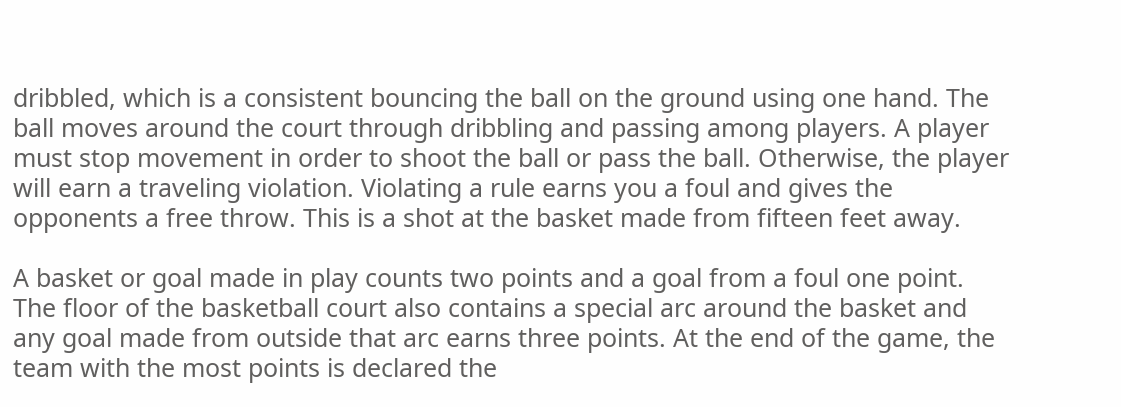dribbled, which is a consistent bouncing the ball on the ground using one hand. The ball moves around the court through dribbling and passing among players. A player must stop movement in order to shoot the ball or pass the ball. Otherwise, the player will earn a traveling violation. Violating a rule earns you a foul and gives the opponents a free throw. This is a shot at the basket made from fifteen feet away.

A basket or goal made in play counts two points and a goal from a foul one point. The floor of the basketball court also contains a special arc around the basket and any goal made from outside that arc earns three points. At the end of the game, the team with the most points is declared the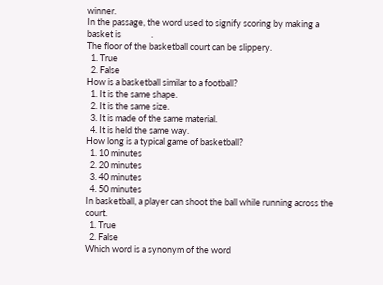winner.
In the passage, the word used to signify scoring by making a basket is               .
The floor of the basketball court can be slippery.
  1. True
  2. False
How is a basketball similar to a football?
  1. It is the same shape.
  2. It is the same size.
  3. It is made of the same material.
  4. It is held the same way.
How long is a typical game of basketball?
  1. 10 minutes
  2. 20 minutes
  3. 40 minutes
  4. 50 minutes
In basketball, a player can shoot the ball while running across the court.
  1. True
  2. False
Which word is a synonym of the word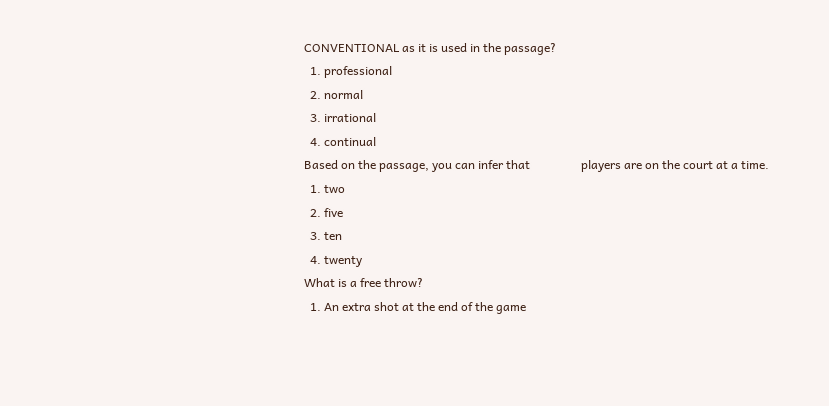CONVENTIONAL as it is used in the passage?
  1. professional
  2. normal
  3. irrational
  4. continual
Based on the passage, you can infer that                 players are on the court at a time.
  1. two
  2. five
  3. ten
  4. twenty
What is a free throw?
  1. An extra shot at the end of the game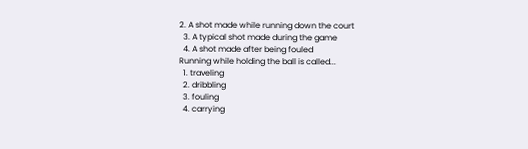2. A shot made while running down the court
  3. A typical shot made during the game
  4. A shot made after being fouled
Running while holding the ball is called...
  1. traveling
  2. dribbling
  3. fouling
  4. carrying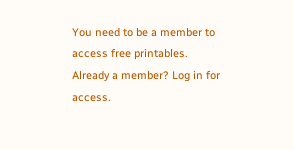You need to be a member to access free printables.
Already a member? Log in for access.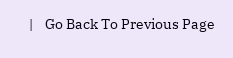|    Go Back To Previous Page